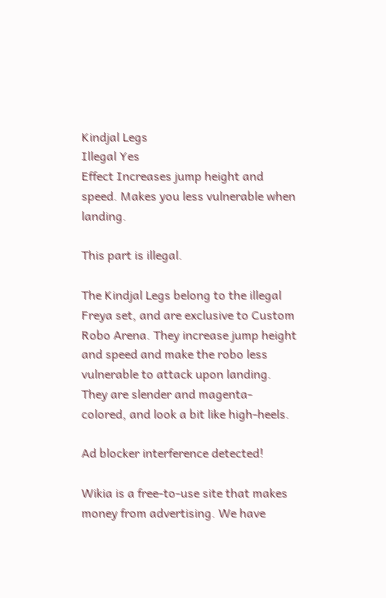Kindjal Legs
Illegal Yes
Effect Increases jump height and speed. Makes you less vulnerable when landing.

This part is illegal.

The Kindjal Legs belong to the illegal Freya set, and are exclusive to Custom Robo Arena. They increase jump height and speed and make the robo less vulnerable to attack upon landing. They are slender and magenta-colored, and look a bit like high-heels.

Ad blocker interference detected!

Wikia is a free-to-use site that makes money from advertising. We have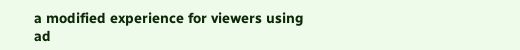a modified experience for viewers using ad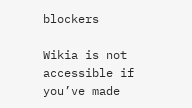blockers

Wikia is not accessible if you’ve made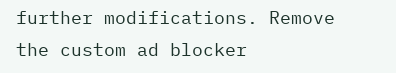further modifications. Remove the custom ad blocker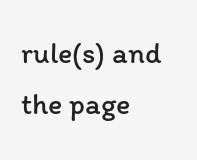rule(s) and the page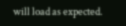will load as expected.